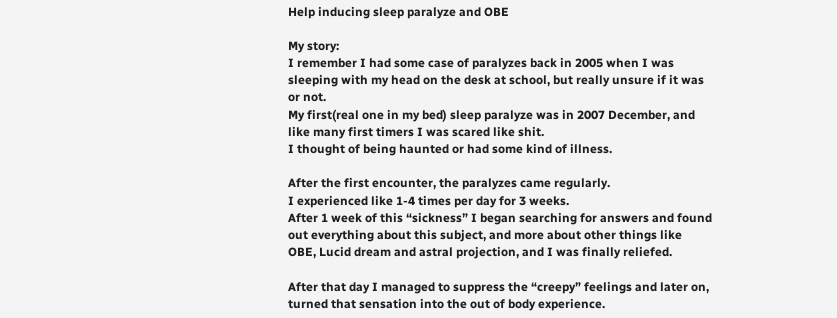Help inducing sleep paralyze and OBE

My story:
I remember I had some case of paralyzes back in 2005 when I was sleeping with my head on the desk at school, but really unsure if it was or not.
My first(real one in my bed) sleep paralyze was in 2007 December, and like many first timers I was scared like shit.
I thought of being haunted or had some kind of illness.

After the first encounter, the paralyzes came regularly.
I experienced like 1-4 times per day for 3 weeks.
After 1 week of this “sickness” I began searching for answers and found out everything about this subject, and more about other things like OBE, Lucid dream and astral projection, and I was finally reliefed.

After that day I managed to suppress the “creepy” feelings and later on, turned that sensation into the out of body experience.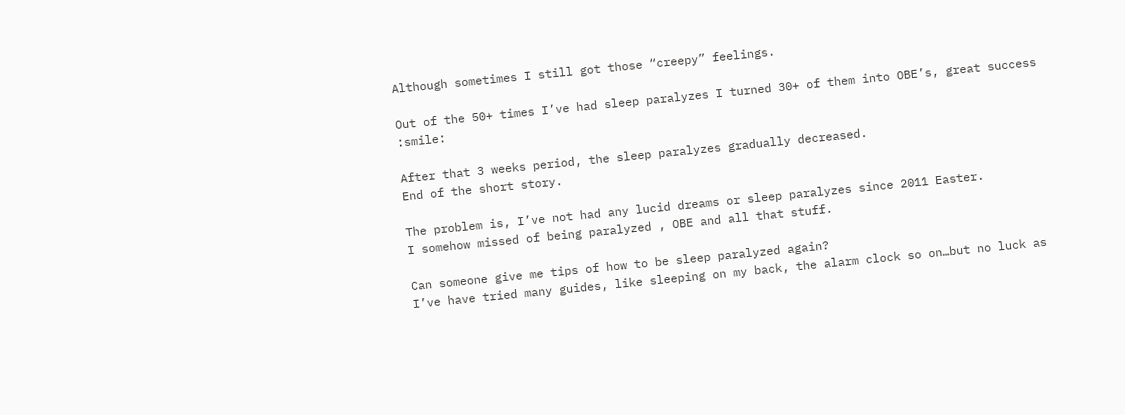Although sometimes I still got those “creepy” feelings.

Out of the 50+ times I’ve had sleep paralyzes I turned 30+ of them into OBE’s, great success :smile:

After that 3 weeks period, the sleep paralyzes gradually decreased.
End of the short story.

The problem is, I’ve not had any lucid dreams or sleep paralyzes since 2011 Easter.
I somehow missed of being paralyzed , OBE and all that stuff.

Can someone give me tips of how to be sleep paralyzed again?
I’ve have tried many guides, like sleeping on my back, the alarm clock so on…but no luck as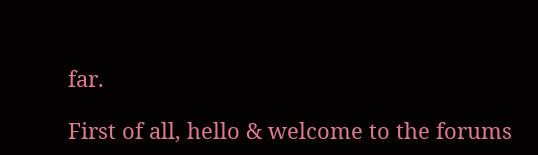far.

First of all, hello & welcome to the forums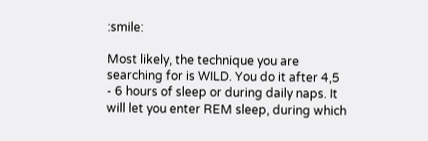:smile:

Most likely, the technique you are searching for is WILD. You do it after 4,5 - 6 hours of sleep or during daily naps. It will let you enter REM sleep, during which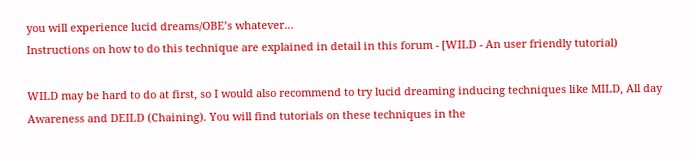you will experience lucid dreams/OBE’s whatever…
Instructions on how to do this technique are explained in detail in this forum - [WILD - An user friendly tutorial)

WILD may be hard to do at first, so I would also recommend to try lucid dreaming inducing techniques like MILD, All day Awareness and DEILD (Chaining). You will find tutorials on these techniques in the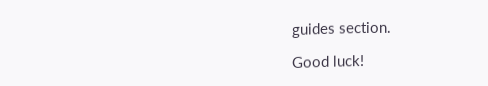guides section.

Good luck!